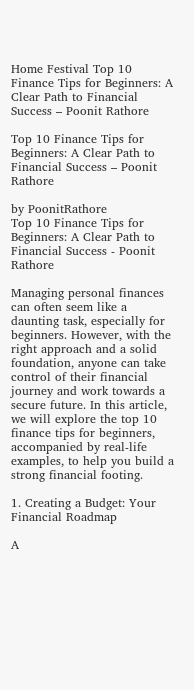Home Festival Top 10 Finance Tips for Beginners: A Clear Path to Financial Success – Poonit Rathore

Top 10 Finance Tips for Beginners: A Clear Path to Financial Success – Poonit Rathore

by PoonitRathore
Top 10 Finance Tips for Beginners: A Clear Path to Financial Success - Poonit Rathore

Managing personal finances can often seem like a daunting task, especially for beginners. However, with the right approach and a solid foundation, anyone can take control of their financial journey and work towards a secure future. In this article, we will explore the top 10 finance tips for beginners, accompanied by real-life examples, to help you build a strong financial footing.

1. Creating a Budget: Your Financial Roadmap

A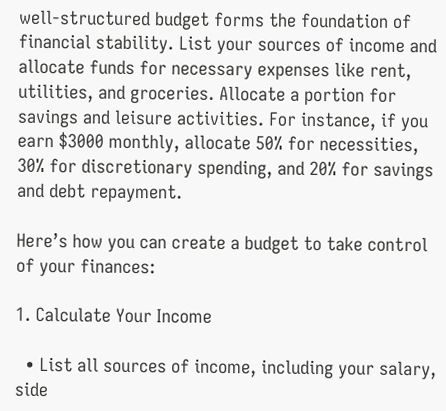well-structured budget forms the foundation of financial stability. List your sources of income and allocate funds for necessary expenses like rent, utilities, and groceries. Allocate a portion for savings and leisure activities. For instance, if you earn $3000 monthly, allocate 50% for necessities, 30% for discretionary spending, and 20% for savings and debt repayment.

Here’s how you can create a budget to take control of your finances:

1. Calculate Your Income

  • List all sources of income, including your salary, side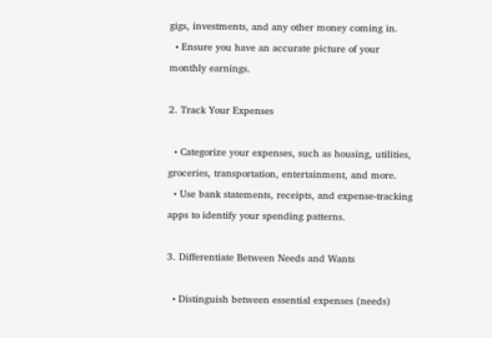gigs, investments, and any other money coming in.
  • Ensure you have an accurate picture of your monthly earnings.

2. Track Your Expenses

  • Categorize your expenses, such as housing, utilities, groceries, transportation, entertainment, and more.
  • Use bank statements, receipts, and expense-tracking apps to identify your spending patterns.

3. Differentiate Between Needs and Wants

  • Distinguish between essential expenses (needs)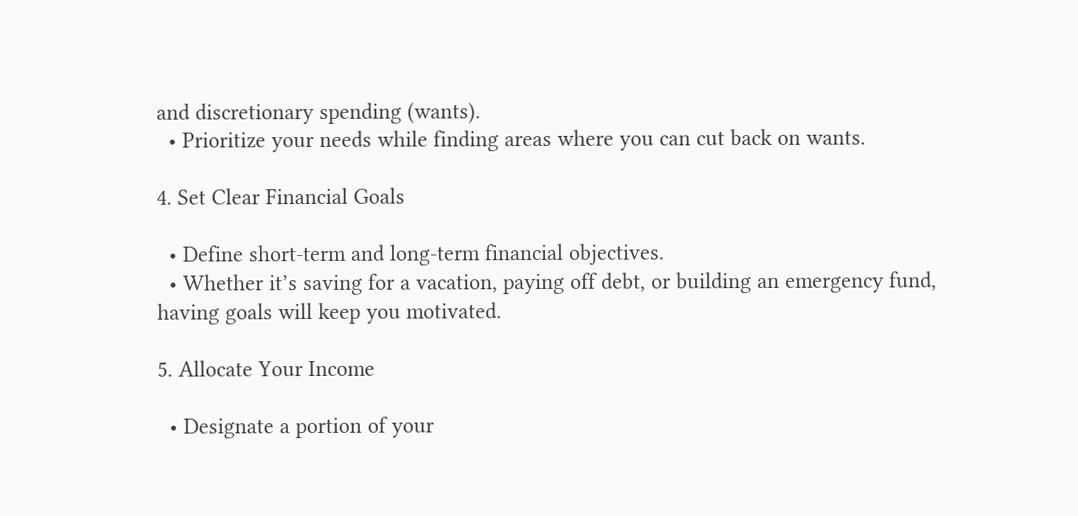and discretionary spending (wants).
  • Prioritize your needs while finding areas where you can cut back on wants.

4. Set Clear Financial Goals

  • Define short-term and long-term financial objectives.
  • Whether it’s saving for a vacation, paying off debt, or building an emergency fund, having goals will keep you motivated.

5. Allocate Your Income

  • Designate a portion of your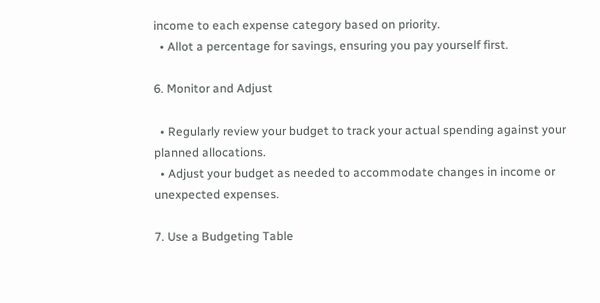income to each expense category based on priority.
  • Allot a percentage for savings, ensuring you pay yourself first.

6. Monitor and Adjust

  • Regularly review your budget to track your actual spending against your planned allocations.
  • Adjust your budget as needed to accommodate changes in income or unexpected expenses.

7. Use a Budgeting Table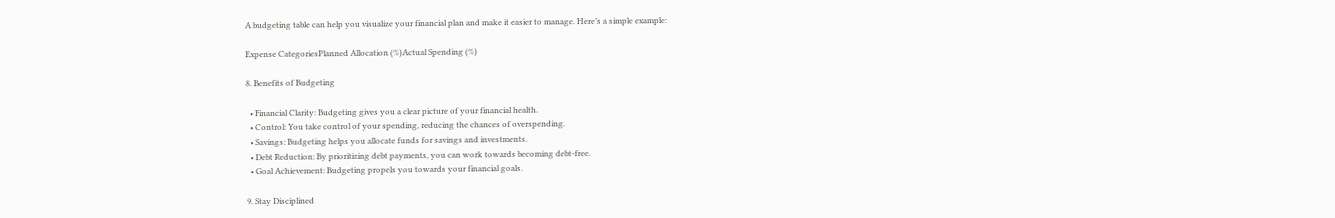A budgeting table can help you visualize your financial plan and make it easier to manage. Here’s a simple example:

Expense CategoriesPlanned Allocation (%)Actual Spending (%)

8. Benefits of Budgeting

  • Financial Clarity: Budgeting gives you a clear picture of your financial health.
  • Control: You take control of your spending, reducing the chances of overspending.
  • Savings: Budgeting helps you allocate funds for savings and investments.
  • Debt Reduction: By prioritizing debt payments, you can work towards becoming debt-free.
  • Goal Achievement: Budgeting propels you towards your financial goals.

9. Stay Disciplined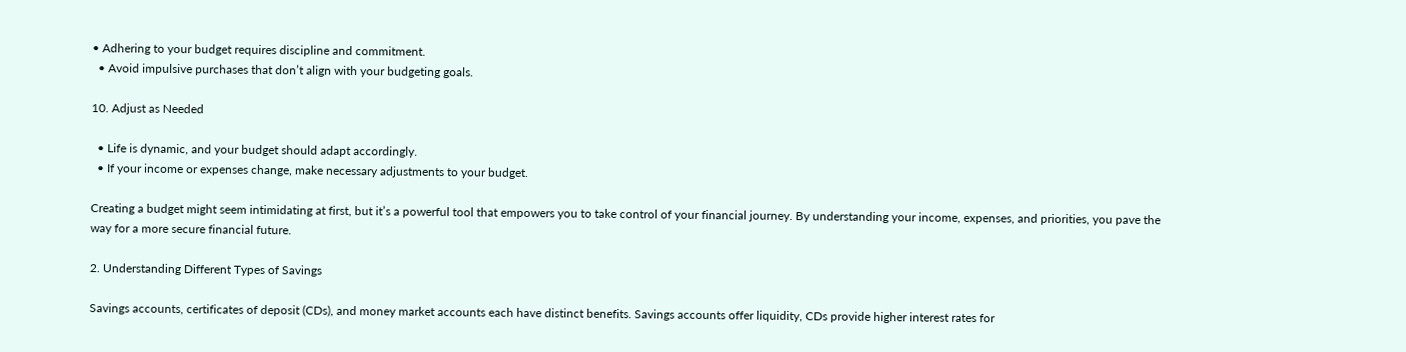• Adhering to your budget requires discipline and commitment.
  • Avoid impulsive purchases that don’t align with your budgeting goals.

10. Adjust as Needed

  • Life is dynamic, and your budget should adapt accordingly.
  • If your income or expenses change, make necessary adjustments to your budget.

Creating a budget might seem intimidating at first, but it’s a powerful tool that empowers you to take control of your financial journey. By understanding your income, expenses, and priorities, you pave the way for a more secure financial future.

2. Understanding Different Types of Savings

Savings accounts, certificates of deposit (CDs), and money market accounts each have distinct benefits. Savings accounts offer liquidity, CDs provide higher interest rates for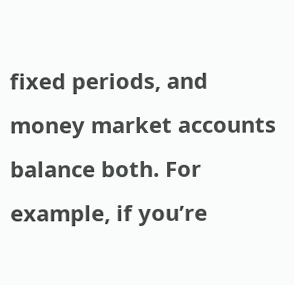fixed periods, and money market accounts balance both. For example, if you’re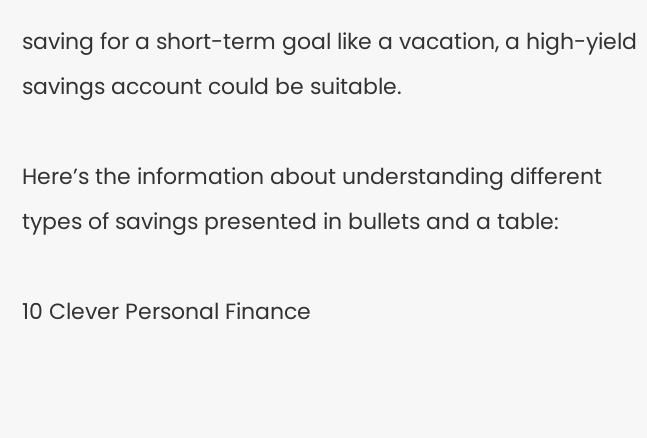saving for a short-term goal like a vacation, a high-yield savings account could be suitable.

Here’s the information about understanding different types of savings presented in bullets and a table:

10 Clever Personal Finance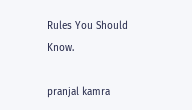Rules You Should Know.

pranjal kamra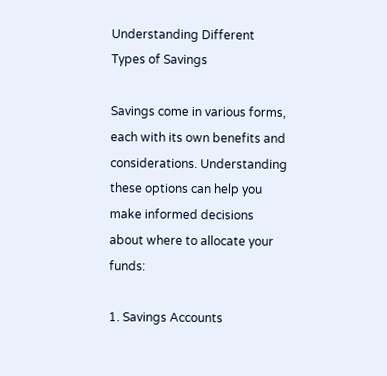Understanding Different Types of Savings

Savings come in various forms, each with its own benefits and considerations. Understanding these options can help you make informed decisions about where to allocate your funds:

1. Savings Accounts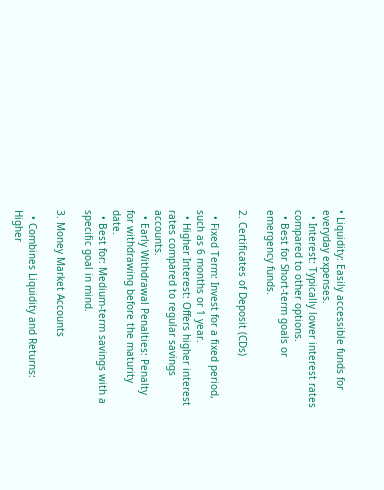• Liquidity: Easily accessible funds for everyday expenses.
  • Interest: Typically lower interest rates compared to other options.
  • Best for Short-term goals or emergency funds.

2. Certificates of Deposit (CDs)

  • Fixed Term: Invest for a fixed period, such as 6 months or 1 year.
  • Higher Interest: Offers higher interest rates compared to regular savings accounts.
  • Early Withdrawal Penalties: Penalty for withdrawing before the maturity date.
  • Best for: Medium-term savings with a specific goal in mind.

3. Money Market Accounts

  • Combines Liquidity and Returns: Higher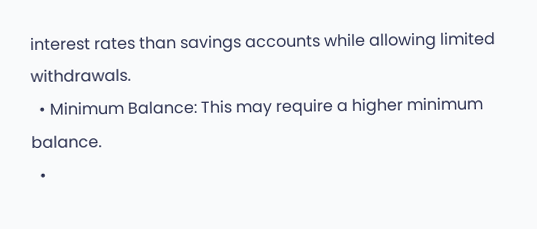interest rates than savings accounts while allowing limited withdrawals.
  • Minimum Balance: This may require a higher minimum balance.
  •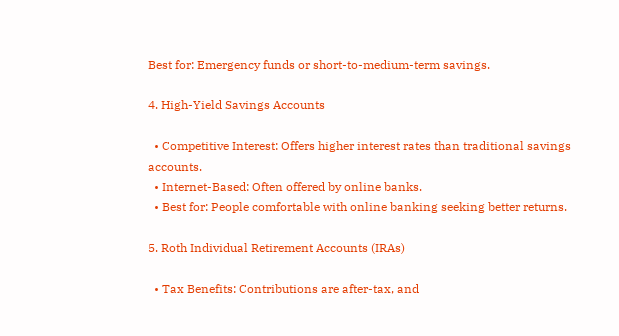Best for: Emergency funds or short-to-medium-term savings.

4. High-Yield Savings Accounts

  • Competitive Interest: Offers higher interest rates than traditional savings accounts.
  • Internet-Based: Often offered by online banks.
  • Best for: People comfortable with online banking seeking better returns.

5. Roth Individual Retirement Accounts (IRAs)

  • Tax Benefits: Contributions are after-tax, and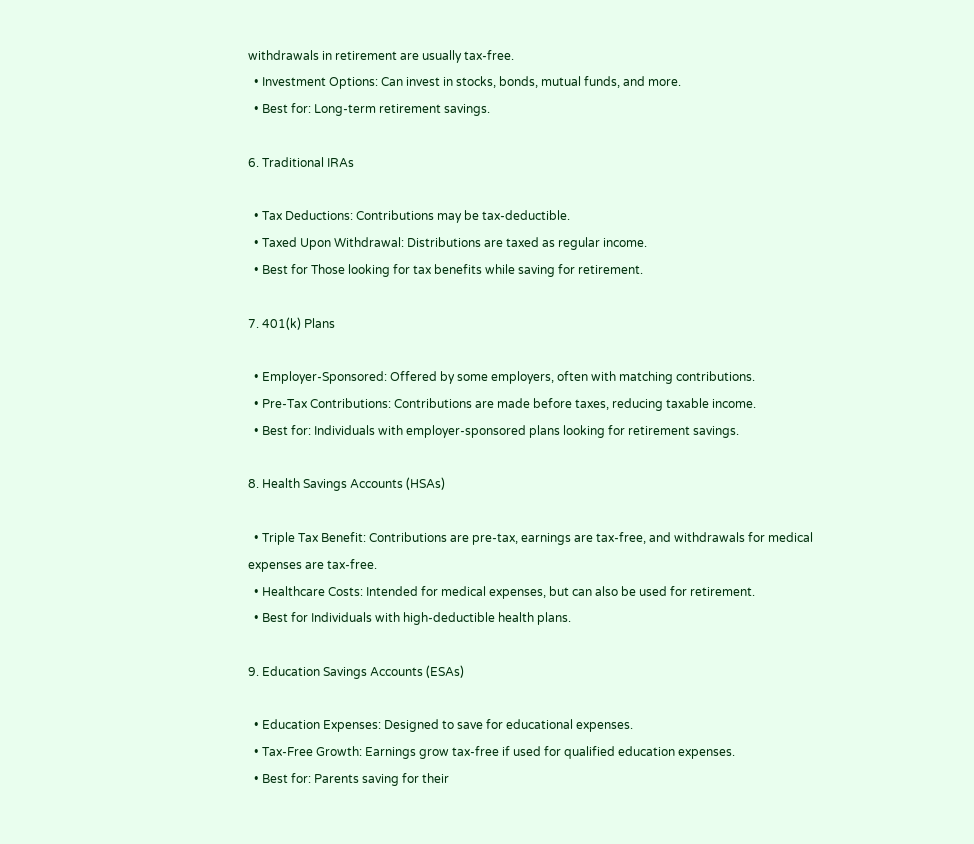withdrawals in retirement are usually tax-free.
  • Investment Options: Can invest in stocks, bonds, mutual funds, and more.
  • Best for: Long-term retirement savings.

6. Traditional IRAs

  • Tax Deductions: Contributions may be tax-deductible.
  • Taxed Upon Withdrawal: Distributions are taxed as regular income.
  • Best for Those looking for tax benefits while saving for retirement.

7. 401(k) Plans

  • Employer-Sponsored: Offered by some employers, often with matching contributions.
  • Pre-Tax Contributions: Contributions are made before taxes, reducing taxable income.
  • Best for: Individuals with employer-sponsored plans looking for retirement savings.

8. Health Savings Accounts (HSAs)

  • Triple Tax Benefit: Contributions are pre-tax, earnings are tax-free, and withdrawals for medical expenses are tax-free.
  • Healthcare Costs: Intended for medical expenses, but can also be used for retirement.
  • Best for Individuals with high-deductible health plans.

9. Education Savings Accounts (ESAs)

  • Education Expenses: Designed to save for educational expenses.
  • Tax-Free Growth: Earnings grow tax-free if used for qualified education expenses.
  • Best for: Parents saving for their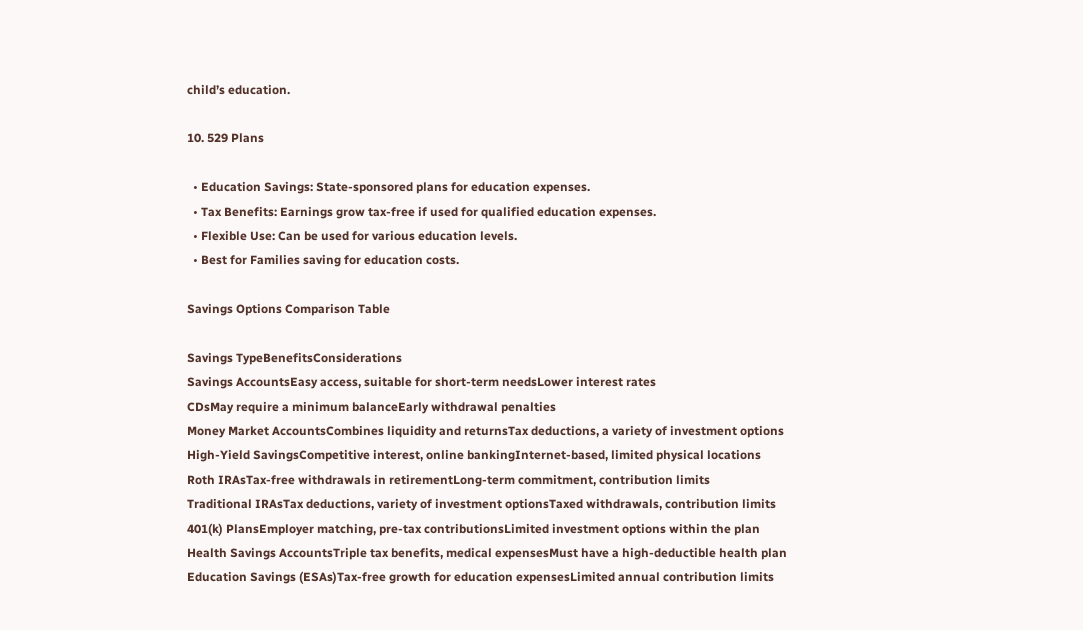child’s education.

10. 529 Plans

  • Education Savings: State-sponsored plans for education expenses.
  • Tax Benefits: Earnings grow tax-free if used for qualified education expenses.
  • Flexible Use: Can be used for various education levels.
  • Best for Families saving for education costs.

Savings Options Comparison Table

Savings TypeBenefitsConsiderations
Savings AccountsEasy access, suitable for short-term needsLower interest rates
CDsMay require a minimum balanceEarly withdrawal penalties
Money Market AccountsCombines liquidity and returnsTax deductions, a variety of investment options
High-Yield SavingsCompetitive interest, online bankingInternet-based, limited physical locations
Roth IRAsTax-free withdrawals in retirementLong-term commitment, contribution limits
Traditional IRAsTax deductions, variety of investment optionsTaxed withdrawals, contribution limits
401(k) PlansEmployer matching, pre-tax contributionsLimited investment options within the plan
Health Savings AccountsTriple tax benefits, medical expensesMust have a high-deductible health plan
Education Savings (ESAs)Tax-free growth for education expensesLimited annual contribution limits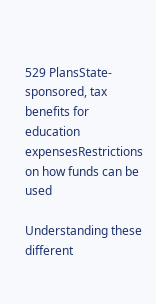529 PlansState-sponsored, tax benefits for education expensesRestrictions on how funds can be used

Understanding these different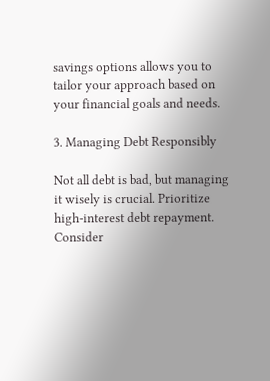savings options allows you to tailor your approach based on your financial goals and needs.

3. Managing Debt Responsibly

Not all debt is bad, but managing it wisely is crucial. Prioritize high-interest debt repayment. Consider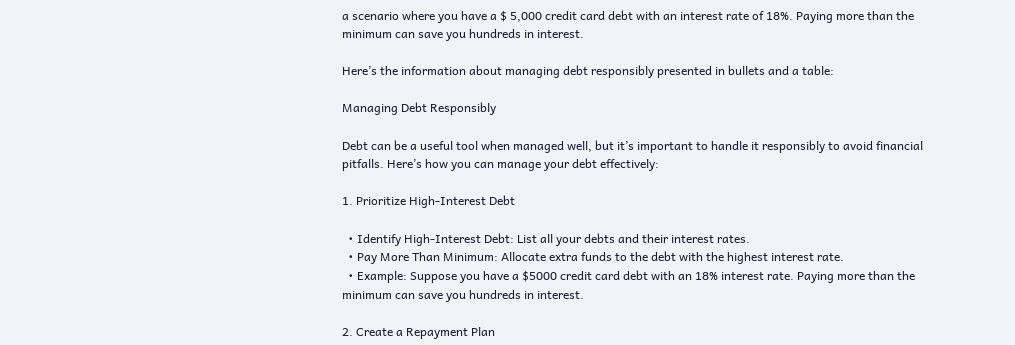a scenario where you have a $ 5,000 credit card debt with an interest rate of 18%. Paying more than the minimum can save you hundreds in interest.

Here’s the information about managing debt responsibly presented in bullets and a table:

Managing Debt Responsibly

Debt can be a useful tool when managed well, but it’s important to handle it responsibly to avoid financial pitfalls. Here’s how you can manage your debt effectively:

1. Prioritize High-Interest Debt

  • Identify High-Interest Debt: List all your debts and their interest rates.
  • Pay More Than Minimum: Allocate extra funds to the debt with the highest interest rate.
  • Example: Suppose you have a $5000 credit card debt with an 18% interest rate. Paying more than the minimum can save you hundreds in interest.

2. Create a Repayment Plan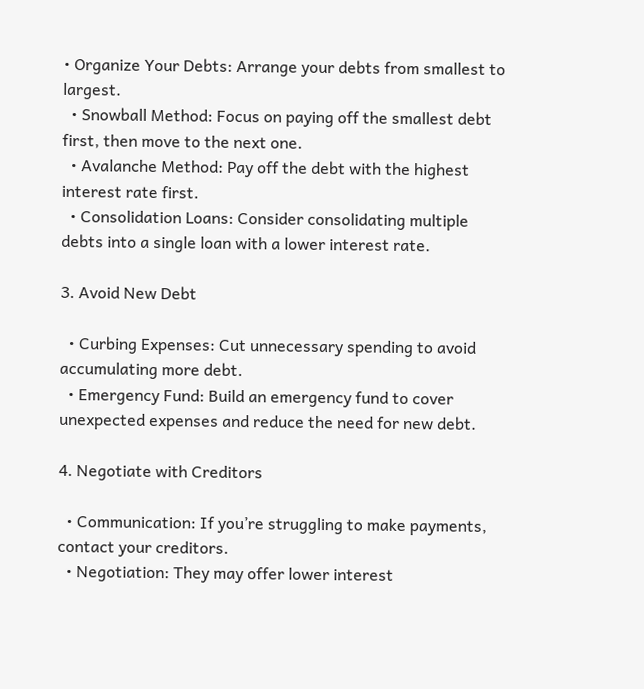• Organize Your Debts: Arrange your debts from smallest to largest.
  • Snowball Method: Focus on paying off the smallest debt first, then move to the next one.
  • Avalanche Method: Pay off the debt with the highest interest rate first.
  • Consolidation Loans: Consider consolidating multiple debts into a single loan with a lower interest rate.

3. Avoid New Debt

  • Curbing Expenses: Cut unnecessary spending to avoid accumulating more debt.
  • Emergency Fund: Build an emergency fund to cover unexpected expenses and reduce the need for new debt.

4. Negotiate with Creditors

  • Communication: If you’re struggling to make payments, contact your creditors.
  • Negotiation: They may offer lower interest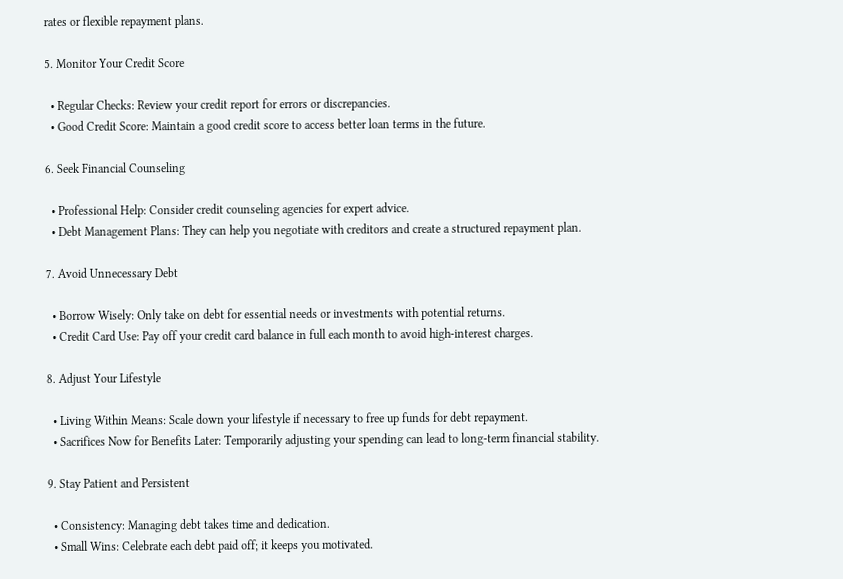rates or flexible repayment plans.

5. Monitor Your Credit Score

  • Regular Checks: Review your credit report for errors or discrepancies.
  • Good Credit Score: Maintain a good credit score to access better loan terms in the future.

6. Seek Financial Counseling

  • Professional Help: Consider credit counseling agencies for expert advice.
  • Debt Management Plans: They can help you negotiate with creditors and create a structured repayment plan.

7. Avoid Unnecessary Debt

  • Borrow Wisely: Only take on debt for essential needs or investments with potential returns.
  • Credit Card Use: Pay off your credit card balance in full each month to avoid high-interest charges.

8. Adjust Your Lifestyle

  • Living Within Means: Scale down your lifestyle if necessary to free up funds for debt repayment.
  • Sacrifices Now for Benefits Later: Temporarily adjusting your spending can lead to long-term financial stability.

9. Stay Patient and Persistent

  • Consistency: Managing debt takes time and dedication.
  • Small Wins: Celebrate each debt paid off; it keeps you motivated.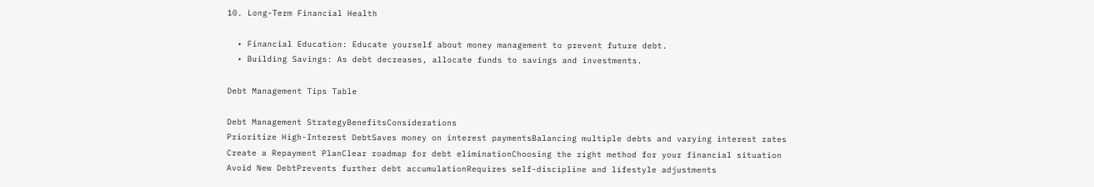10. Long-Term Financial Health

  • Financial Education: Educate yourself about money management to prevent future debt.
  • Building Savings: As debt decreases, allocate funds to savings and investments.

Debt Management Tips Table

Debt Management StrategyBenefitsConsiderations
Prioritize High-Interest DebtSaves money on interest paymentsBalancing multiple debts and varying interest rates
Create a Repayment PlanClear roadmap for debt eliminationChoosing the right method for your financial situation
Avoid New DebtPrevents further debt accumulationRequires self-discipline and lifestyle adjustments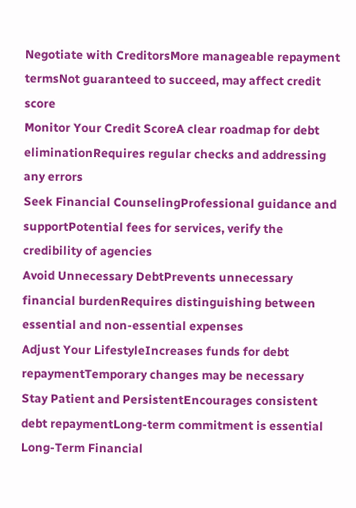Negotiate with CreditorsMore manageable repayment termsNot guaranteed to succeed, may affect credit score
Monitor Your Credit ScoreA clear roadmap for debt eliminationRequires regular checks and addressing any errors
Seek Financial CounselingProfessional guidance and supportPotential fees for services, verify the credibility of agencies
Avoid Unnecessary DebtPrevents unnecessary financial burdenRequires distinguishing between essential and non-essential expenses
Adjust Your LifestyleIncreases funds for debt repaymentTemporary changes may be necessary
Stay Patient and PersistentEncourages consistent debt repaymentLong-term commitment is essential
Long-Term Financial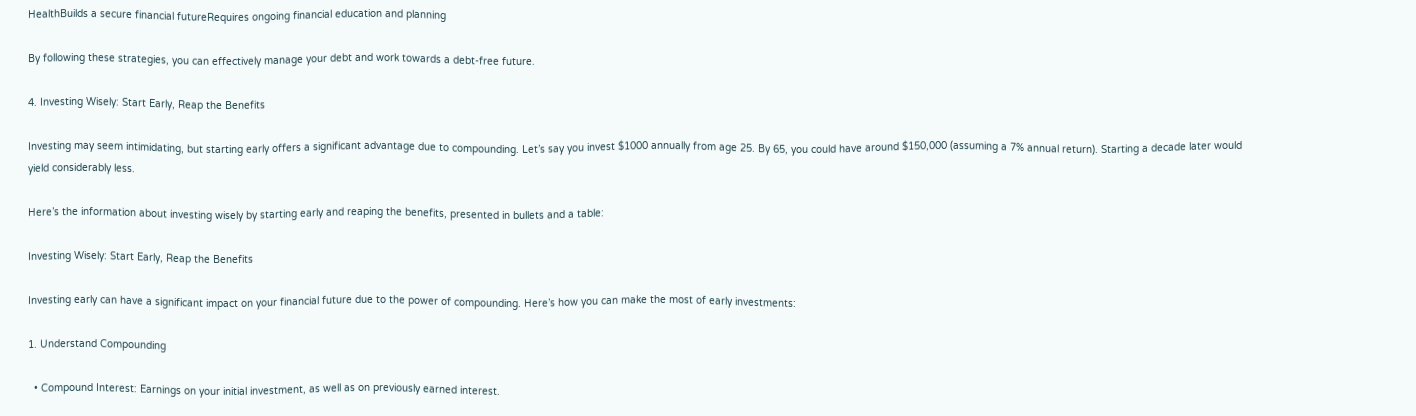HealthBuilds a secure financial futureRequires ongoing financial education and planning

By following these strategies, you can effectively manage your debt and work towards a debt-free future.

4. Investing Wisely: Start Early, Reap the Benefits

Investing may seem intimidating, but starting early offers a significant advantage due to compounding. Let’s say you invest $1000 annually from age 25. By 65, you could have around $150,000 (assuming a 7% annual return). Starting a decade later would yield considerably less.

Here’s the information about investing wisely by starting early and reaping the benefits, presented in bullets and a table:

Investing Wisely: Start Early, Reap the Benefits

Investing early can have a significant impact on your financial future due to the power of compounding. Here’s how you can make the most of early investments:

1. Understand Compounding

  • Compound Interest: Earnings on your initial investment, as well as on previously earned interest.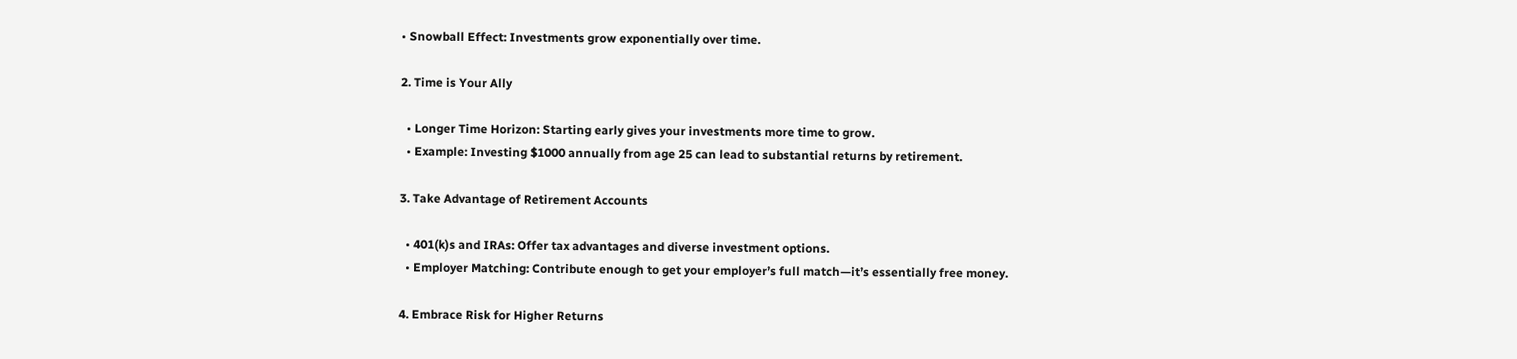• Snowball Effect: Investments grow exponentially over time.

2. Time is Your Ally

  • Longer Time Horizon: Starting early gives your investments more time to grow.
  • Example: Investing $1000 annually from age 25 can lead to substantial returns by retirement.

3. Take Advantage of Retirement Accounts

  • 401(k)s and IRAs: Offer tax advantages and diverse investment options.
  • Employer Matching: Contribute enough to get your employer’s full match—it’s essentially free money.

4. Embrace Risk for Higher Returns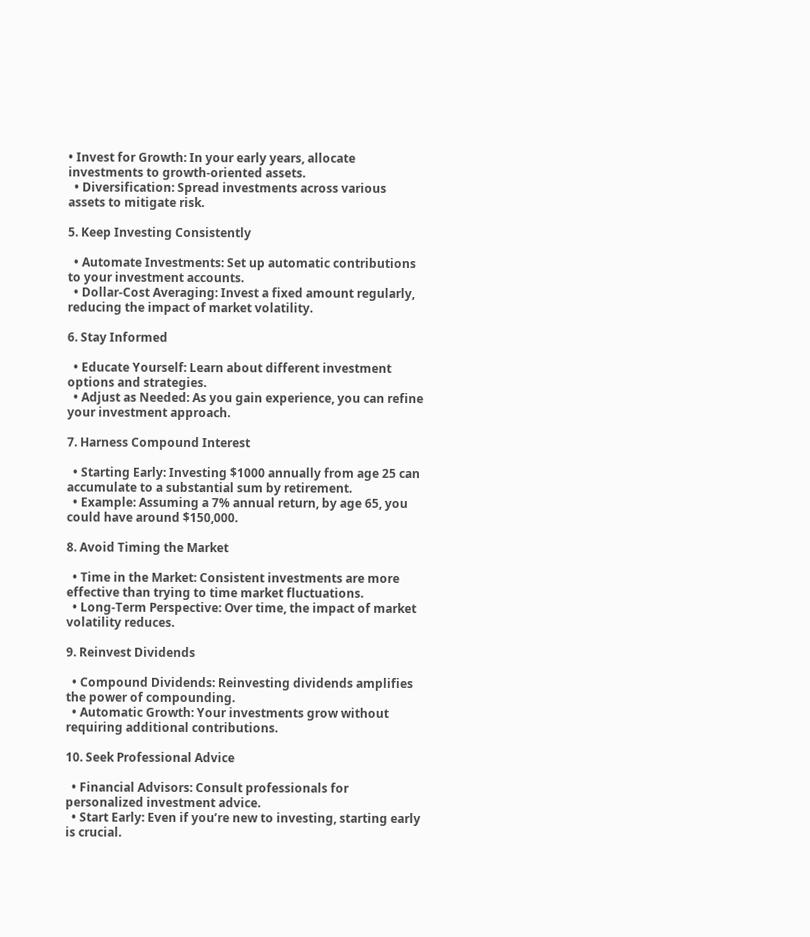• Invest for Growth: In your early years, allocate investments to growth-oriented assets.
  • Diversification: Spread investments across various assets to mitigate risk.

5. Keep Investing Consistently

  • Automate Investments: Set up automatic contributions to your investment accounts.
  • Dollar-Cost Averaging: Invest a fixed amount regularly, reducing the impact of market volatility.

6. Stay Informed

  • Educate Yourself: Learn about different investment options and strategies.
  • Adjust as Needed: As you gain experience, you can refine your investment approach.

7. Harness Compound Interest

  • Starting Early: Investing $1000 annually from age 25 can accumulate to a substantial sum by retirement.
  • Example: Assuming a 7% annual return, by age 65, you could have around $150,000.

8. Avoid Timing the Market

  • Time in the Market: Consistent investments are more effective than trying to time market fluctuations.
  • Long-Term Perspective: Over time, the impact of market volatility reduces.

9. Reinvest Dividends

  • Compound Dividends: Reinvesting dividends amplifies the power of compounding.
  • Automatic Growth: Your investments grow without requiring additional contributions.

10. Seek Professional Advice

  • Financial Advisors: Consult professionals for personalized investment advice.
  • Start Early: Even if you’re new to investing, starting early is crucial.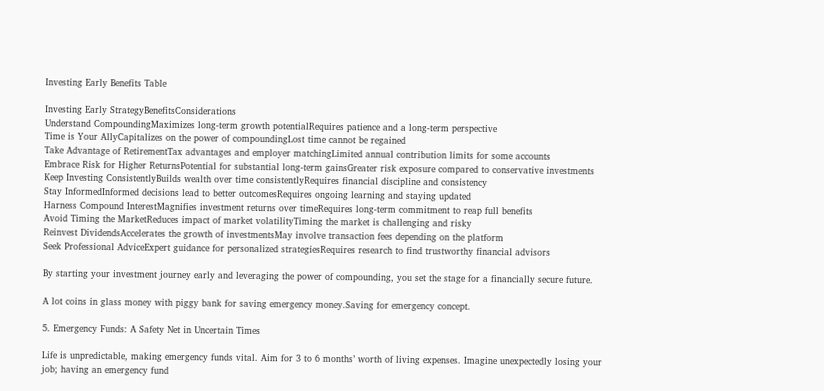Investing Early Benefits Table

Investing Early StrategyBenefitsConsiderations
Understand CompoundingMaximizes long-term growth potentialRequires patience and a long-term perspective
Time is Your AllyCapitalizes on the power of compoundingLost time cannot be regained
Take Advantage of RetirementTax advantages and employer matchingLimited annual contribution limits for some accounts
Embrace Risk for Higher ReturnsPotential for substantial long-term gainsGreater risk exposure compared to conservative investments
Keep Investing ConsistentlyBuilds wealth over time consistentlyRequires financial discipline and consistency
Stay InformedInformed decisions lead to better outcomesRequires ongoing learning and staying updated
Harness Compound InterestMagnifies investment returns over timeRequires long-term commitment to reap full benefits
Avoid Timing the MarketReduces impact of market volatilityTiming the market is challenging and risky
Reinvest DividendsAccelerates the growth of investmentsMay involve transaction fees depending on the platform
Seek Professional AdviceExpert guidance for personalized strategiesRequires research to find trustworthy financial advisors

By starting your investment journey early and leveraging the power of compounding, you set the stage for a financially secure future.

A lot coins in glass money with piggy bank for saving emergency money.Saving for emergency concept.

5. Emergency Funds: A Safety Net in Uncertain Times

Life is unpredictable, making emergency funds vital. Aim for 3 to 6 months’ worth of living expenses. Imagine unexpectedly losing your job; having an emergency fund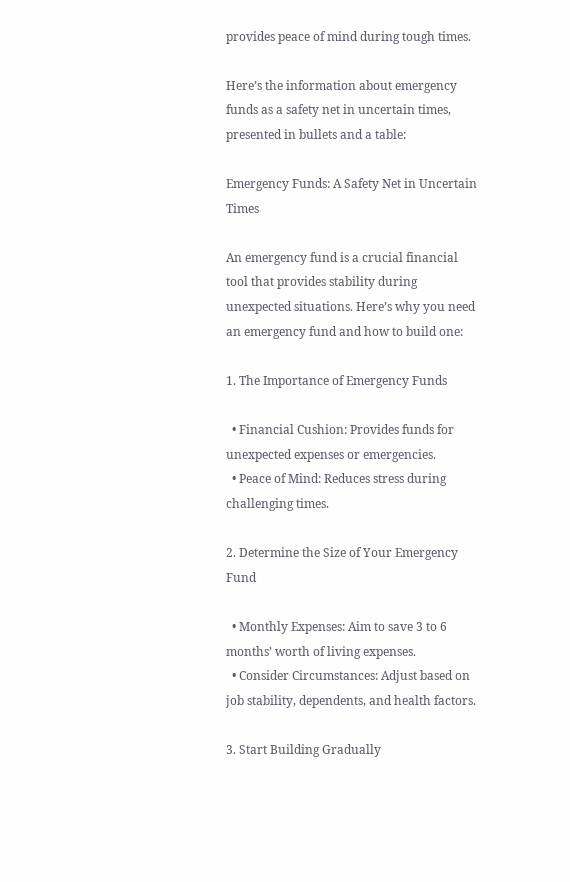provides peace of mind during tough times.

Here’s the information about emergency funds as a safety net in uncertain times, presented in bullets and a table:

Emergency Funds: A Safety Net in Uncertain Times

An emergency fund is a crucial financial tool that provides stability during unexpected situations. Here’s why you need an emergency fund and how to build one:

1. The Importance of Emergency Funds

  • Financial Cushion: Provides funds for unexpected expenses or emergencies.
  • Peace of Mind: Reduces stress during challenging times.

2. Determine the Size of Your Emergency Fund

  • Monthly Expenses: Aim to save 3 to 6 months’ worth of living expenses.
  • Consider Circumstances: Adjust based on job stability, dependents, and health factors.

3. Start Building Gradually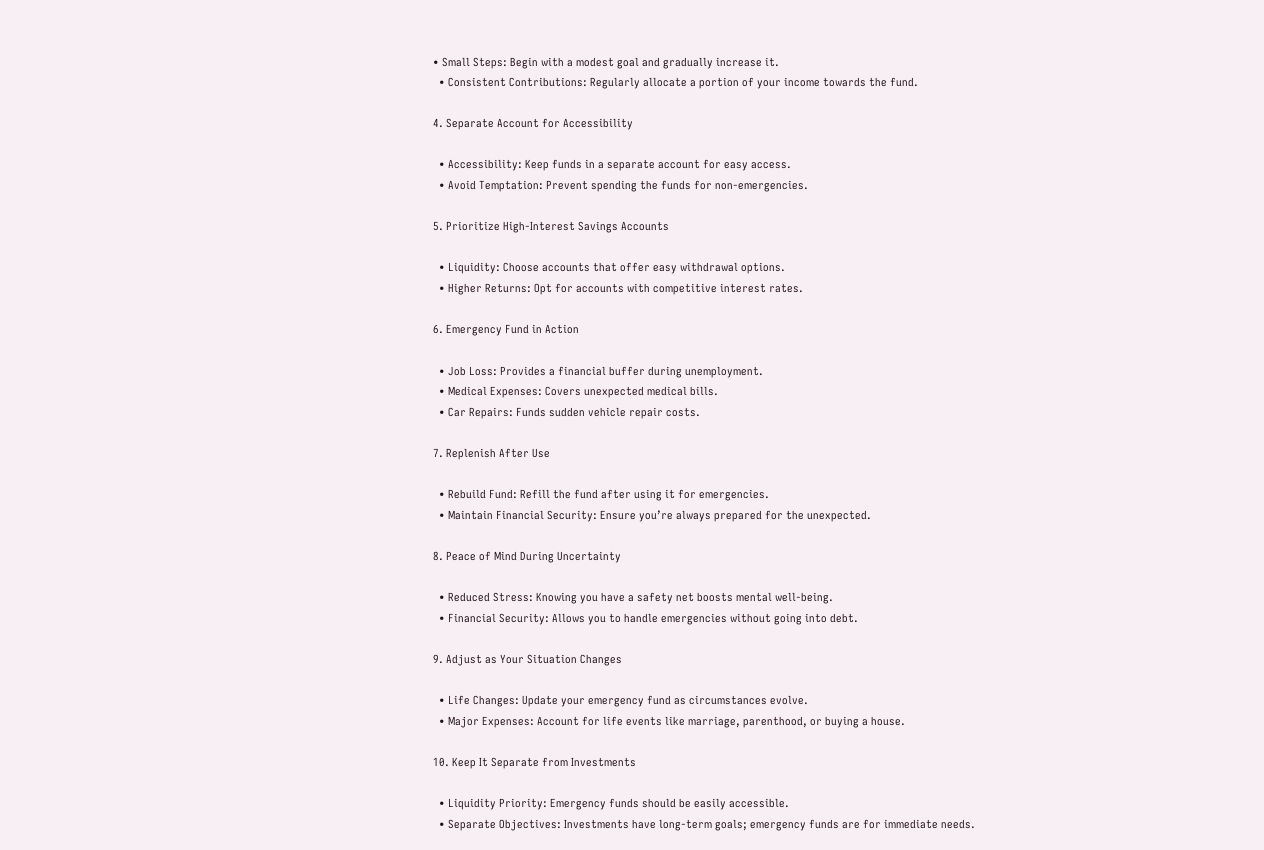• Small Steps: Begin with a modest goal and gradually increase it.
  • Consistent Contributions: Regularly allocate a portion of your income towards the fund.

4. Separate Account for Accessibility

  • Accessibility: Keep funds in a separate account for easy access.
  • Avoid Temptation: Prevent spending the funds for non-emergencies.

5. Prioritize High-Interest Savings Accounts

  • Liquidity: Choose accounts that offer easy withdrawal options.
  • Higher Returns: Opt for accounts with competitive interest rates.

6. Emergency Fund in Action

  • Job Loss: Provides a financial buffer during unemployment.
  • Medical Expenses: Covers unexpected medical bills.
  • Car Repairs: Funds sudden vehicle repair costs.

7. Replenish After Use

  • Rebuild Fund: Refill the fund after using it for emergencies.
  • Maintain Financial Security: Ensure you’re always prepared for the unexpected.

8. Peace of Mind During Uncertainty

  • Reduced Stress: Knowing you have a safety net boosts mental well-being.
  • Financial Security: Allows you to handle emergencies without going into debt.

9. Adjust as Your Situation Changes

  • Life Changes: Update your emergency fund as circumstances evolve.
  • Major Expenses: Account for life events like marriage, parenthood, or buying a house.

10. Keep It Separate from Investments

  • Liquidity Priority: Emergency funds should be easily accessible.
  • Separate Objectives: Investments have long-term goals; emergency funds are for immediate needs.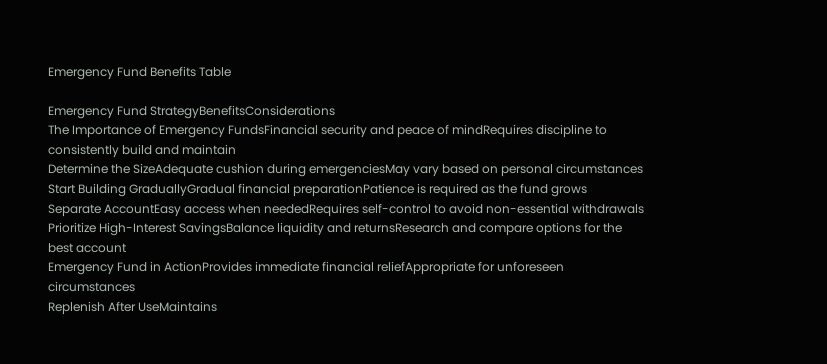Emergency Fund Benefits Table

Emergency Fund StrategyBenefitsConsiderations
The Importance of Emergency FundsFinancial security and peace of mindRequires discipline to consistently build and maintain
Determine the SizeAdequate cushion during emergenciesMay vary based on personal circumstances
Start Building GraduallyGradual financial preparationPatience is required as the fund grows
Separate AccountEasy access when neededRequires self-control to avoid non-essential withdrawals
Prioritize High-Interest SavingsBalance liquidity and returnsResearch and compare options for the best account
Emergency Fund in ActionProvides immediate financial reliefAppropriate for unforeseen circumstances
Replenish After UseMaintains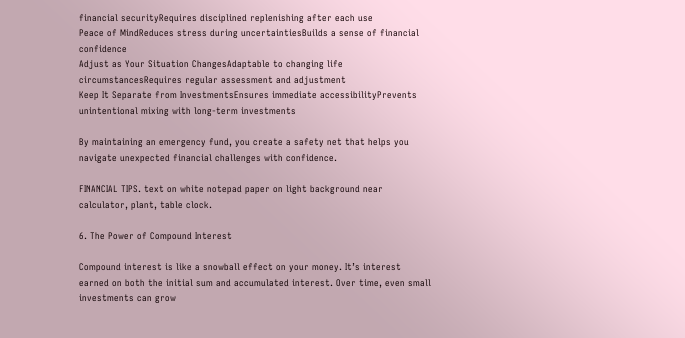financial securityRequires disciplined replenishing after each use
Peace of MindReduces stress during uncertaintiesBuilds a sense of financial confidence
Adjust as Your Situation ChangesAdaptable to changing life circumstancesRequires regular assessment and adjustment
Keep It Separate from InvestmentsEnsures immediate accessibilityPrevents unintentional mixing with long-term investments

By maintaining an emergency fund, you create a safety net that helps you navigate unexpected financial challenges with confidence.

FINANCIAL TIPS. text on white notepad paper on light background near calculator, plant, table clock.

6. The Power of Compound Interest

Compound interest is like a snowball effect on your money. It’s interest earned on both the initial sum and accumulated interest. Over time, even small investments can grow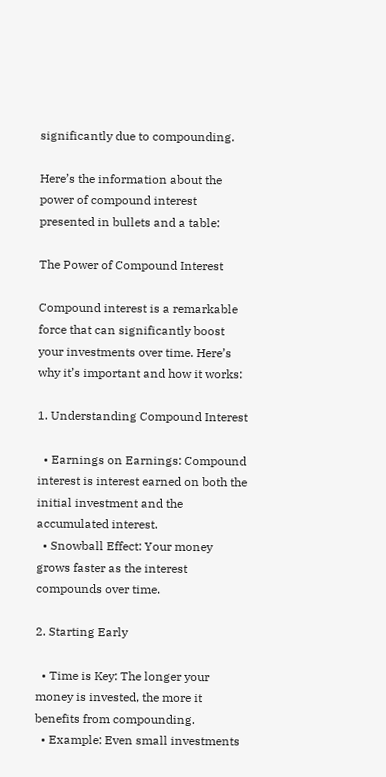significantly due to compounding.

Here’s the information about the power of compound interest presented in bullets and a table:

The Power of Compound Interest

Compound interest is a remarkable force that can significantly boost your investments over time. Here’s why it’s important and how it works:

1. Understanding Compound Interest

  • Earnings on Earnings: Compound interest is interest earned on both the initial investment and the accumulated interest.
  • Snowball Effect: Your money grows faster as the interest compounds over time.

2. Starting Early

  • Time is Key: The longer your money is invested, the more it benefits from compounding.
  • Example: Even small investments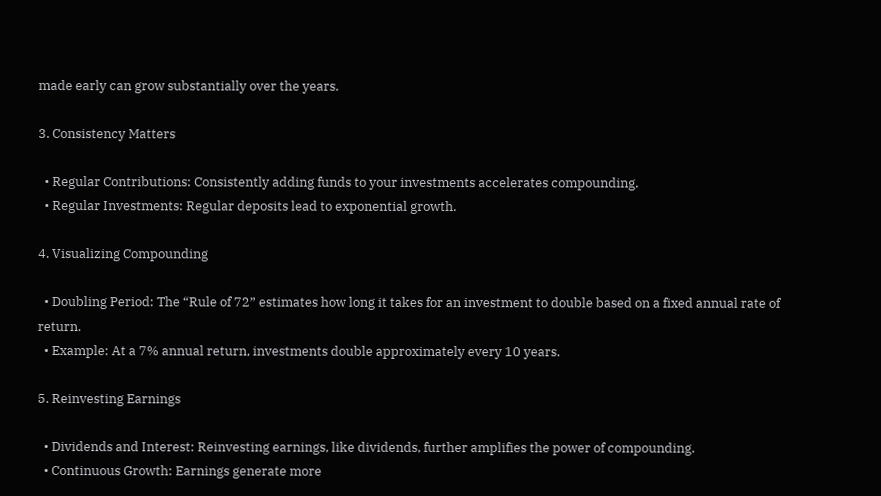made early can grow substantially over the years.

3. Consistency Matters

  • Regular Contributions: Consistently adding funds to your investments accelerates compounding.
  • Regular Investments: Regular deposits lead to exponential growth.

4. Visualizing Compounding

  • Doubling Period: The “Rule of 72” estimates how long it takes for an investment to double based on a fixed annual rate of return.
  • Example: At a 7% annual return, investments double approximately every 10 years.

5. Reinvesting Earnings

  • Dividends and Interest: Reinvesting earnings, like dividends, further amplifies the power of compounding.
  • Continuous Growth: Earnings generate more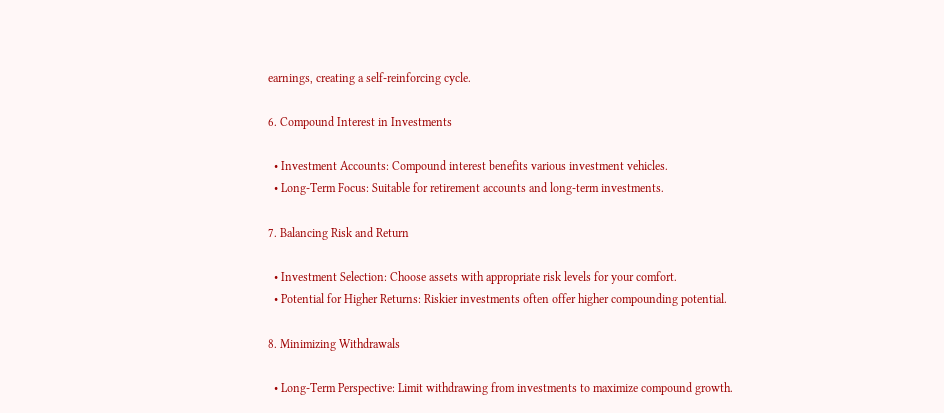earnings, creating a self-reinforcing cycle.

6. Compound Interest in Investments

  • Investment Accounts: Compound interest benefits various investment vehicles.
  • Long-Term Focus: Suitable for retirement accounts and long-term investments.

7. Balancing Risk and Return

  • Investment Selection: Choose assets with appropriate risk levels for your comfort.
  • Potential for Higher Returns: Riskier investments often offer higher compounding potential.

8. Minimizing Withdrawals

  • Long-Term Perspective: Limit withdrawing from investments to maximize compound growth.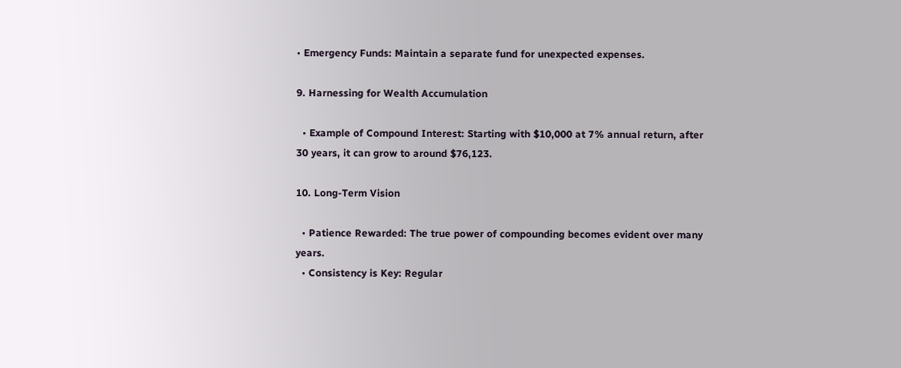• Emergency Funds: Maintain a separate fund for unexpected expenses.

9. Harnessing for Wealth Accumulation

  • Example of Compound Interest: Starting with $10,000 at 7% annual return, after 30 years, it can grow to around $76,123.

10. Long-Term Vision

  • Patience Rewarded: The true power of compounding becomes evident over many years.
  • Consistency is Key: Regular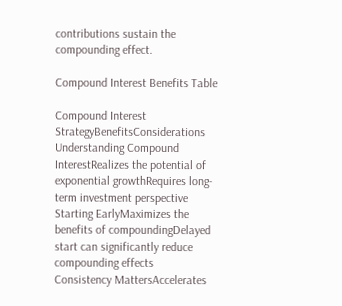contributions sustain the compounding effect.

Compound Interest Benefits Table

Compound Interest StrategyBenefitsConsiderations
Understanding Compound InterestRealizes the potential of exponential growthRequires long-term investment perspective
Starting EarlyMaximizes the benefits of compoundingDelayed start can significantly reduce compounding effects
Consistency MattersAccelerates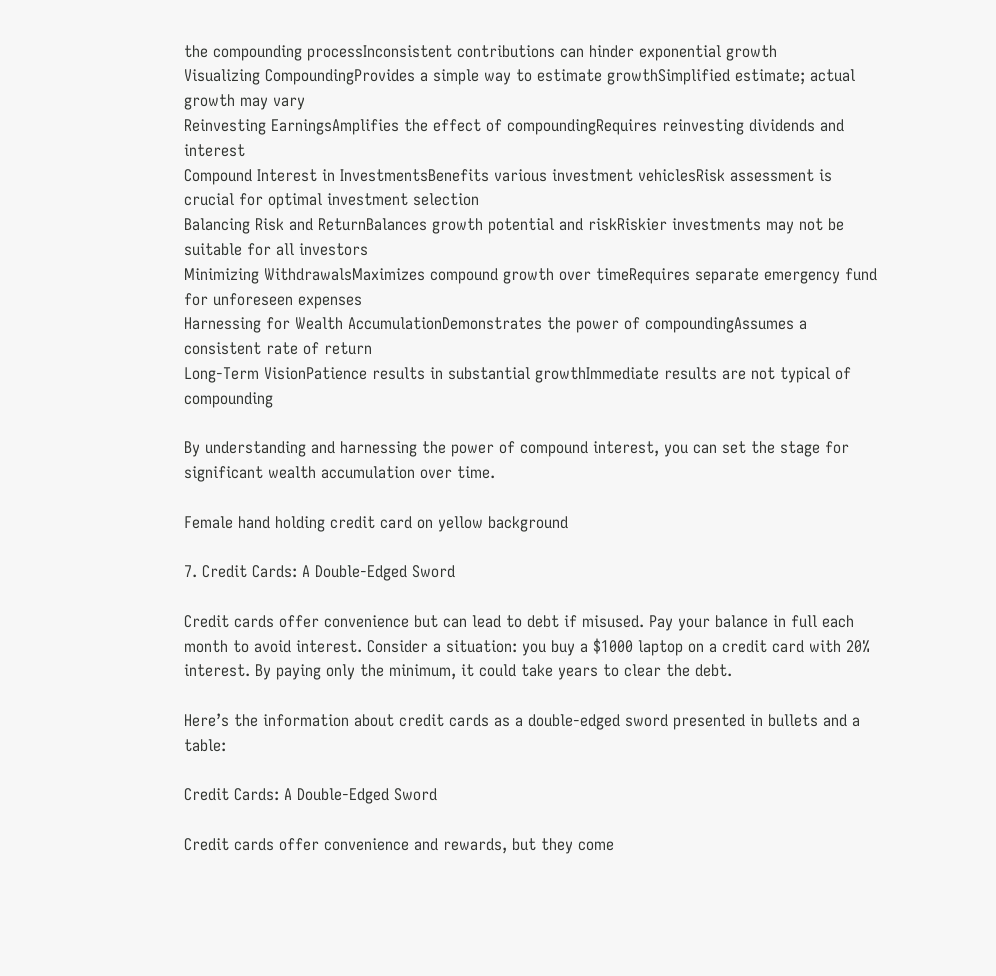the compounding processInconsistent contributions can hinder exponential growth
Visualizing CompoundingProvides a simple way to estimate growthSimplified estimate; actual growth may vary
Reinvesting EarningsAmplifies the effect of compoundingRequires reinvesting dividends and interest
Compound Interest in InvestmentsBenefits various investment vehiclesRisk assessment is crucial for optimal investment selection
Balancing Risk and ReturnBalances growth potential and riskRiskier investments may not be suitable for all investors
Minimizing WithdrawalsMaximizes compound growth over timeRequires separate emergency fund for unforeseen expenses
Harnessing for Wealth AccumulationDemonstrates the power of compoundingAssumes a consistent rate of return
Long-Term VisionPatience results in substantial growthImmediate results are not typical of compounding

By understanding and harnessing the power of compound interest, you can set the stage for significant wealth accumulation over time.

Female hand holding credit card on yellow background

7. Credit Cards: A Double-Edged Sword

Credit cards offer convenience but can lead to debt if misused. Pay your balance in full each month to avoid interest. Consider a situation: you buy a $1000 laptop on a credit card with 20% interest. By paying only the minimum, it could take years to clear the debt.

Here’s the information about credit cards as a double-edged sword presented in bullets and a table:

Credit Cards: A Double-Edged Sword

Credit cards offer convenience and rewards, but they come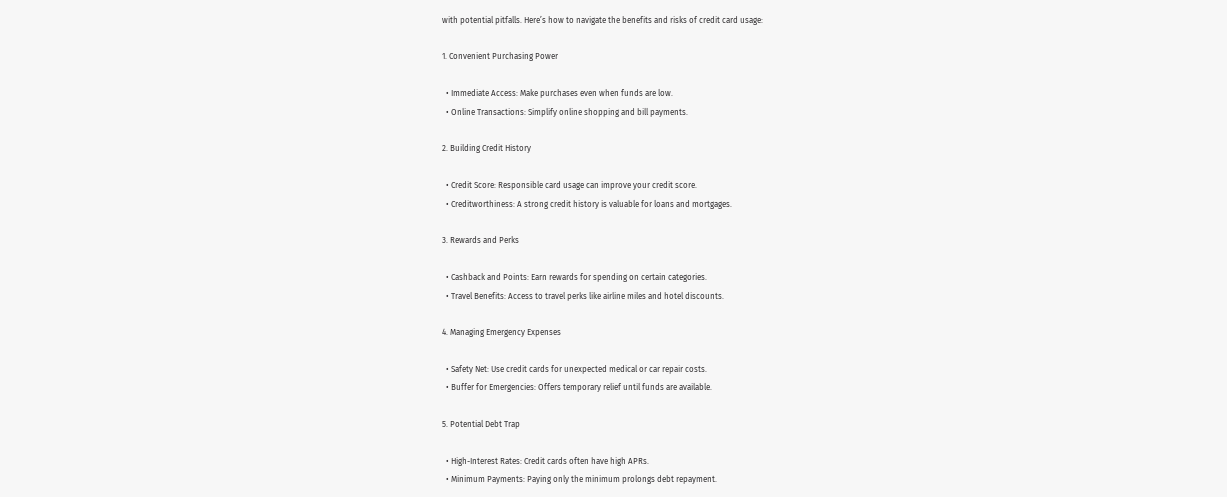with potential pitfalls. Here’s how to navigate the benefits and risks of credit card usage:

1. Convenient Purchasing Power

  • Immediate Access: Make purchases even when funds are low.
  • Online Transactions: Simplify online shopping and bill payments.

2. Building Credit History

  • Credit Score: Responsible card usage can improve your credit score.
  • Creditworthiness: A strong credit history is valuable for loans and mortgages.

3. Rewards and Perks

  • Cashback and Points: Earn rewards for spending on certain categories.
  • Travel Benefits: Access to travel perks like airline miles and hotel discounts.

4. Managing Emergency Expenses

  • Safety Net: Use credit cards for unexpected medical or car repair costs.
  • Buffer for Emergencies: Offers temporary relief until funds are available.

5. Potential Debt Trap

  • High-Interest Rates: Credit cards often have high APRs.
  • Minimum Payments: Paying only the minimum prolongs debt repayment.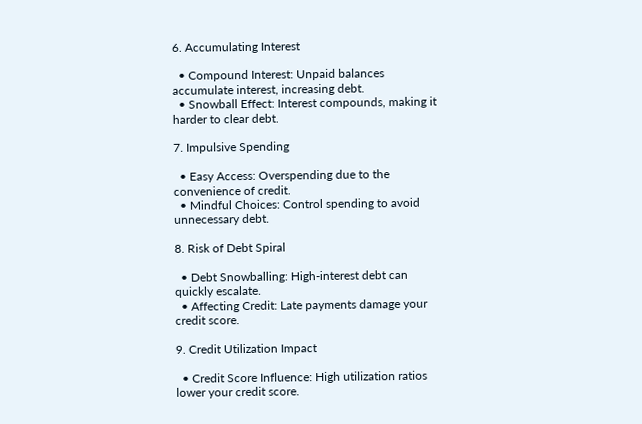6. Accumulating Interest

  • Compound Interest: Unpaid balances accumulate interest, increasing debt.
  • Snowball Effect: Interest compounds, making it harder to clear debt.

7. Impulsive Spending

  • Easy Access: Overspending due to the convenience of credit.
  • Mindful Choices: Control spending to avoid unnecessary debt.

8. Risk of Debt Spiral

  • Debt Snowballing: High-interest debt can quickly escalate.
  • Affecting Credit: Late payments damage your credit score.

9. Credit Utilization Impact

  • Credit Score Influence: High utilization ratios lower your credit score.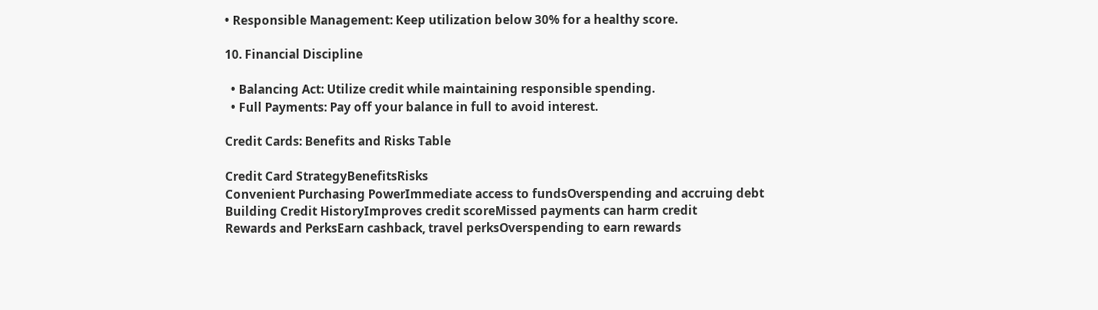• Responsible Management: Keep utilization below 30% for a healthy score.

10. Financial Discipline

  • Balancing Act: Utilize credit while maintaining responsible spending.
  • Full Payments: Pay off your balance in full to avoid interest.

Credit Cards: Benefits and Risks Table

Credit Card StrategyBenefitsRisks
Convenient Purchasing PowerImmediate access to fundsOverspending and accruing debt
Building Credit HistoryImproves credit scoreMissed payments can harm credit
Rewards and PerksEarn cashback, travel perksOverspending to earn rewards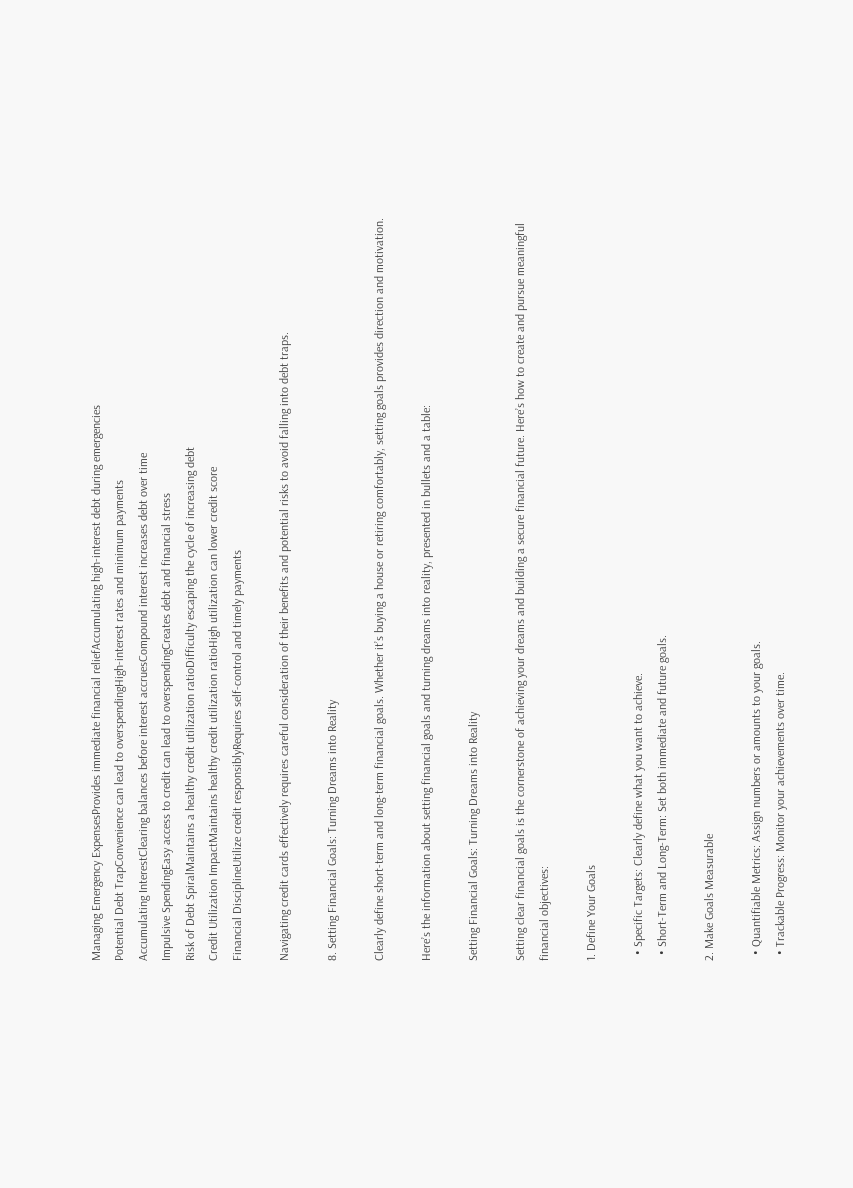Managing Emergency ExpensesProvides immediate financial reliefAccumulating high-interest debt during emergencies
Potential Debt TrapConvenience can lead to overspendingHigh-interest rates and minimum payments
Accumulating InterestClearing balances before interest accruesCompound interest increases debt over time
Impulsive SpendingEasy access to credit can lead to overspendingCreates debt and financial stress
Risk of Debt SpiralMaintains a healthy credit utilization ratioDifficulty escaping the cycle of increasing debt
Credit Utilization ImpactMaintains healthy credit utilization ratioHigh utilization can lower credit score
Financial DisciplineUtilize credit responsiblyRequires self-control and timely payments

Navigating credit cards effectively requires careful consideration of their benefits and potential risks to avoid falling into debt traps.

8. Setting Financial Goals: Turning Dreams into Reality

Clearly define short-term and long-term financial goals. Whether it’s buying a house or retiring comfortably, setting goals provides direction and motivation.

Here’s the information about setting financial goals and turning dreams into reality, presented in bullets and a table:

Setting Financial Goals: Turning Dreams into Reality

Setting clear financial goals is the cornerstone of achieving your dreams and building a secure financial future. Here’s how to create and pursue meaningful financial objectives:

1. Define Your Goals

  • Specific Targets: Clearly define what you want to achieve.
  • Short-Term and Long-Term: Set both immediate and future goals.

2. Make Goals Measurable

  • Quantifiable Metrics: Assign numbers or amounts to your goals.
  • Trackable Progress: Monitor your achievements over time.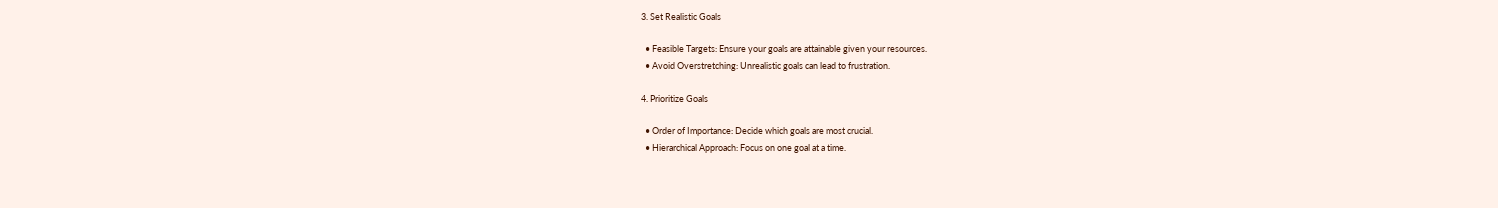3. Set Realistic Goals

  • Feasible Targets: Ensure your goals are attainable given your resources.
  • Avoid Overstretching: Unrealistic goals can lead to frustration.

4. Prioritize Goals

  • Order of Importance: Decide which goals are most crucial.
  • Hierarchical Approach: Focus on one goal at a time.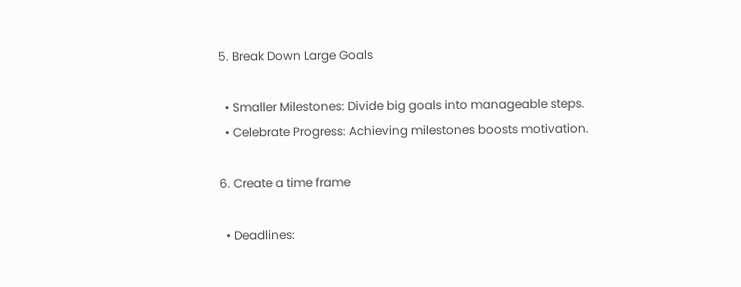5. Break Down Large Goals

  • Smaller Milestones: Divide big goals into manageable steps.
  • Celebrate Progress: Achieving milestones boosts motivation.

6. Create a time frame

  • Deadlines: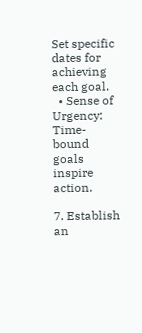Set specific dates for achieving each goal.
  • Sense of Urgency: Time-bound goals inspire action.

7. Establish an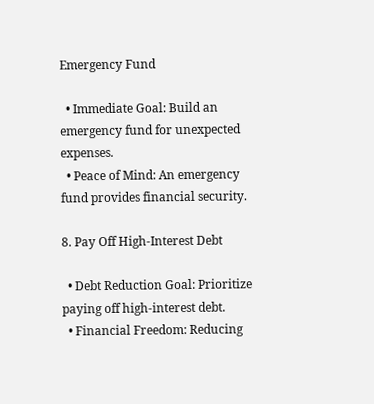Emergency Fund

  • Immediate Goal: Build an emergency fund for unexpected expenses.
  • Peace of Mind: An emergency fund provides financial security.

8. Pay Off High-Interest Debt

  • Debt Reduction Goal: Prioritize paying off high-interest debt.
  • Financial Freedom: Reducing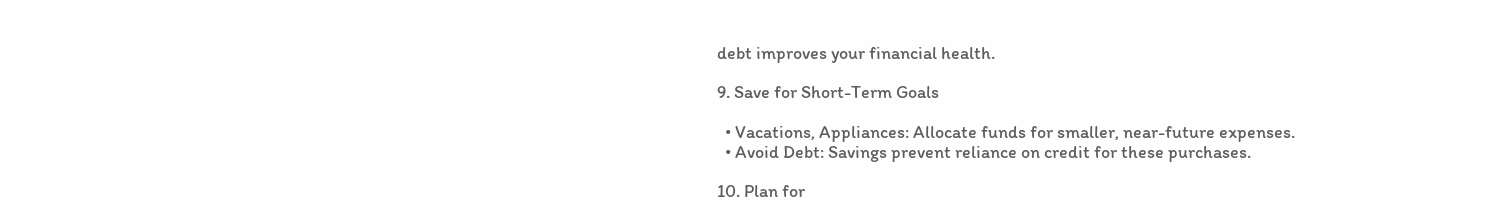debt improves your financial health.

9. Save for Short-Term Goals

  • Vacations, Appliances: Allocate funds for smaller, near-future expenses.
  • Avoid Debt: Savings prevent reliance on credit for these purchases.

10. Plan for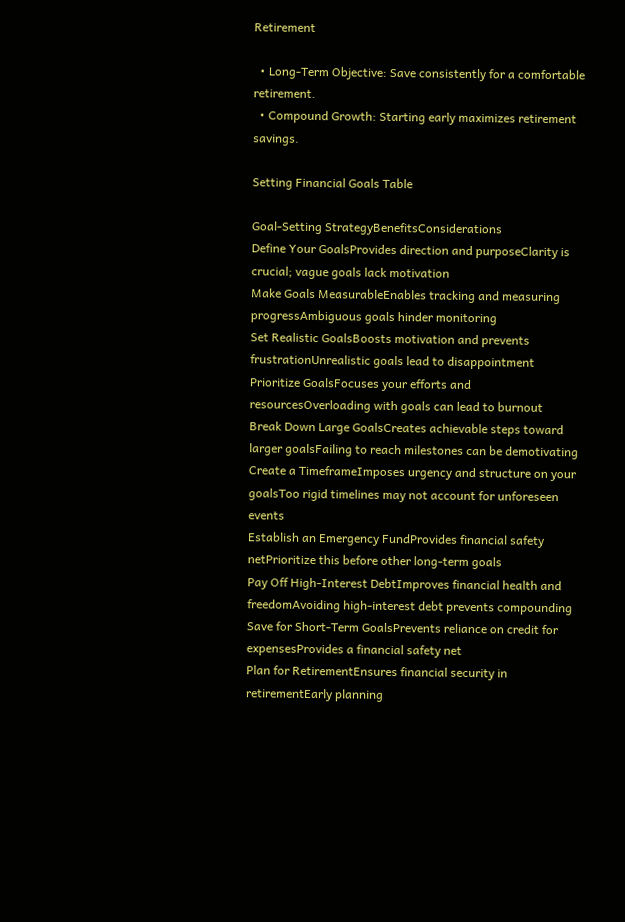Retirement

  • Long-Term Objective: Save consistently for a comfortable retirement.
  • Compound Growth: Starting early maximizes retirement savings.

Setting Financial Goals Table

Goal-Setting StrategyBenefitsConsiderations
Define Your GoalsProvides direction and purposeClarity is crucial; vague goals lack motivation
Make Goals MeasurableEnables tracking and measuring progressAmbiguous goals hinder monitoring
Set Realistic GoalsBoosts motivation and prevents frustrationUnrealistic goals lead to disappointment
Prioritize GoalsFocuses your efforts and resourcesOverloading with goals can lead to burnout
Break Down Large GoalsCreates achievable steps toward larger goalsFailing to reach milestones can be demotivating
Create a TimeframeImposes urgency and structure on your goalsToo rigid timelines may not account for unforeseen events
Establish an Emergency FundProvides financial safety netPrioritize this before other long-term goals
Pay Off High-Interest DebtImproves financial health and freedomAvoiding high-interest debt prevents compounding
Save for Short-Term GoalsPrevents reliance on credit for expensesProvides a financial safety net
Plan for RetirementEnsures financial security in retirementEarly planning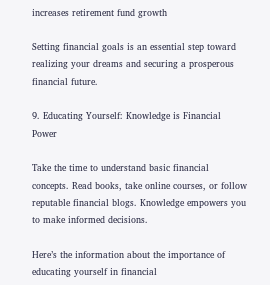increases retirement fund growth

Setting financial goals is an essential step toward realizing your dreams and securing a prosperous financial future.

9. Educating Yourself: Knowledge is Financial Power

Take the time to understand basic financial concepts. Read books, take online courses, or follow reputable financial blogs. Knowledge empowers you to make informed decisions.

Here’s the information about the importance of educating yourself in financial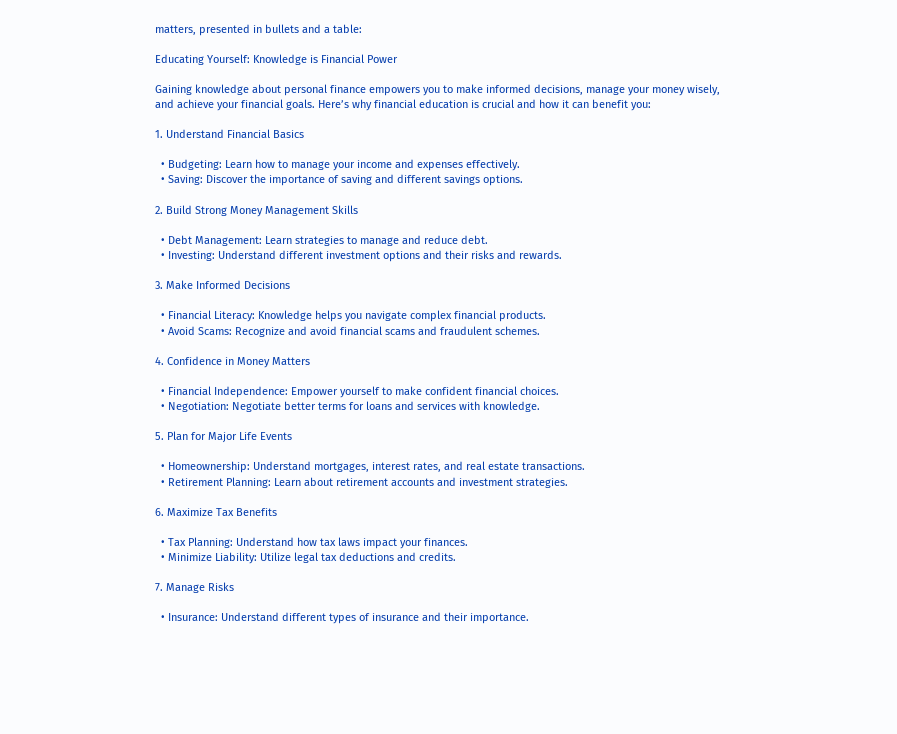matters, presented in bullets and a table:

Educating Yourself: Knowledge is Financial Power

Gaining knowledge about personal finance empowers you to make informed decisions, manage your money wisely, and achieve your financial goals. Here’s why financial education is crucial and how it can benefit you:

1. Understand Financial Basics

  • Budgeting: Learn how to manage your income and expenses effectively.
  • Saving: Discover the importance of saving and different savings options.

2. Build Strong Money Management Skills

  • Debt Management: Learn strategies to manage and reduce debt.
  • Investing: Understand different investment options and their risks and rewards.

3. Make Informed Decisions

  • Financial Literacy: Knowledge helps you navigate complex financial products.
  • Avoid Scams: Recognize and avoid financial scams and fraudulent schemes.

4. Confidence in Money Matters

  • Financial Independence: Empower yourself to make confident financial choices.
  • Negotiation: Negotiate better terms for loans and services with knowledge.

5. Plan for Major Life Events

  • Homeownership: Understand mortgages, interest rates, and real estate transactions.
  • Retirement Planning: Learn about retirement accounts and investment strategies.

6. Maximize Tax Benefits

  • Tax Planning: Understand how tax laws impact your finances.
  • Minimize Liability: Utilize legal tax deductions and credits.

7. Manage Risks

  • Insurance: Understand different types of insurance and their importance.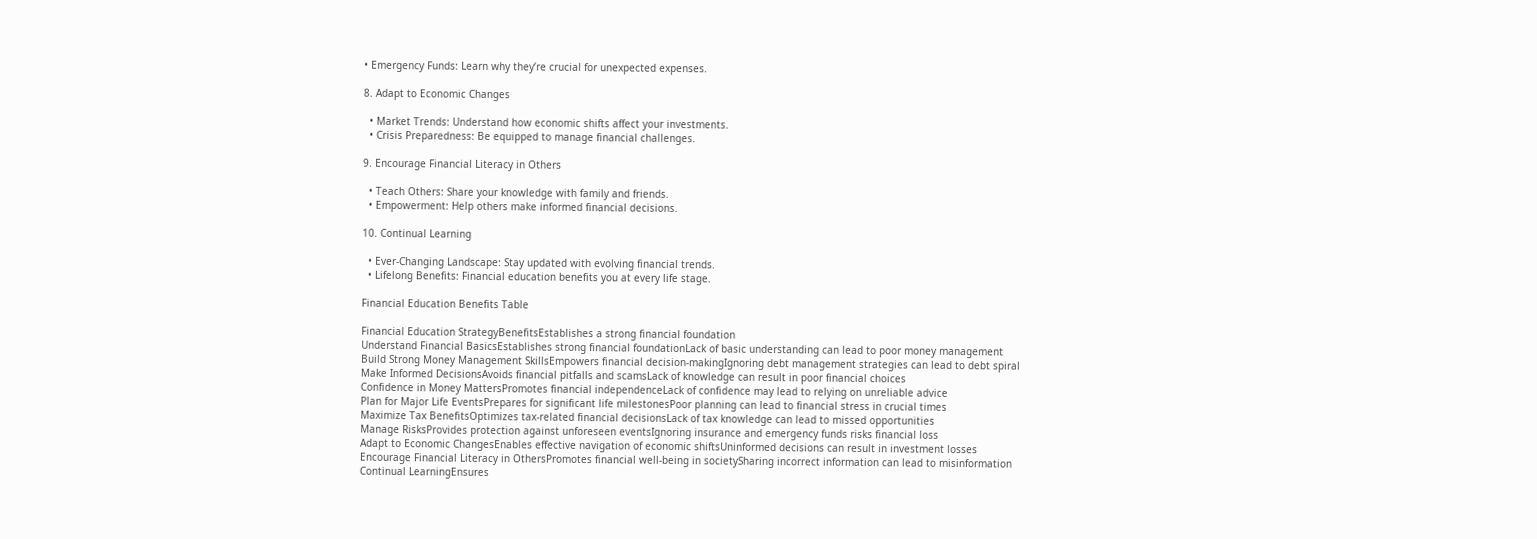• Emergency Funds: Learn why they’re crucial for unexpected expenses.

8. Adapt to Economic Changes

  • Market Trends: Understand how economic shifts affect your investments.
  • Crisis Preparedness: Be equipped to manage financial challenges.

9. Encourage Financial Literacy in Others

  • Teach Others: Share your knowledge with family and friends.
  • Empowerment: Help others make informed financial decisions.

10. Continual Learning

  • Ever-Changing Landscape: Stay updated with evolving financial trends.
  • Lifelong Benefits: Financial education benefits you at every life stage.

Financial Education Benefits Table

Financial Education StrategyBenefitsEstablishes a strong financial foundation
Understand Financial BasicsEstablishes strong financial foundationLack of basic understanding can lead to poor money management
Build Strong Money Management SkillsEmpowers financial decision-makingIgnoring debt management strategies can lead to debt spiral
Make Informed DecisionsAvoids financial pitfalls and scamsLack of knowledge can result in poor financial choices
Confidence in Money MattersPromotes financial independenceLack of confidence may lead to relying on unreliable advice
Plan for Major Life EventsPrepares for significant life milestonesPoor planning can lead to financial stress in crucial times
Maximize Tax BenefitsOptimizes tax-related financial decisionsLack of tax knowledge can lead to missed opportunities
Manage RisksProvides protection against unforeseen eventsIgnoring insurance and emergency funds risks financial loss
Adapt to Economic ChangesEnables effective navigation of economic shiftsUninformed decisions can result in investment losses
Encourage Financial Literacy in OthersPromotes financial well-being in societySharing incorrect information can lead to misinformation
Continual LearningEnsures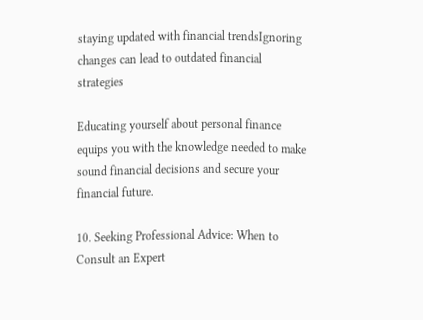staying updated with financial trendsIgnoring changes can lead to outdated financial strategies

Educating yourself about personal finance equips you with the knowledge needed to make sound financial decisions and secure your financial future.

10. Seeking Professional Advice: When to Consult an Expert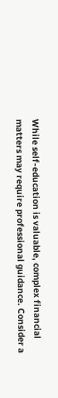While self-education is valuable, complex financial matters may require professional guidance. Consider a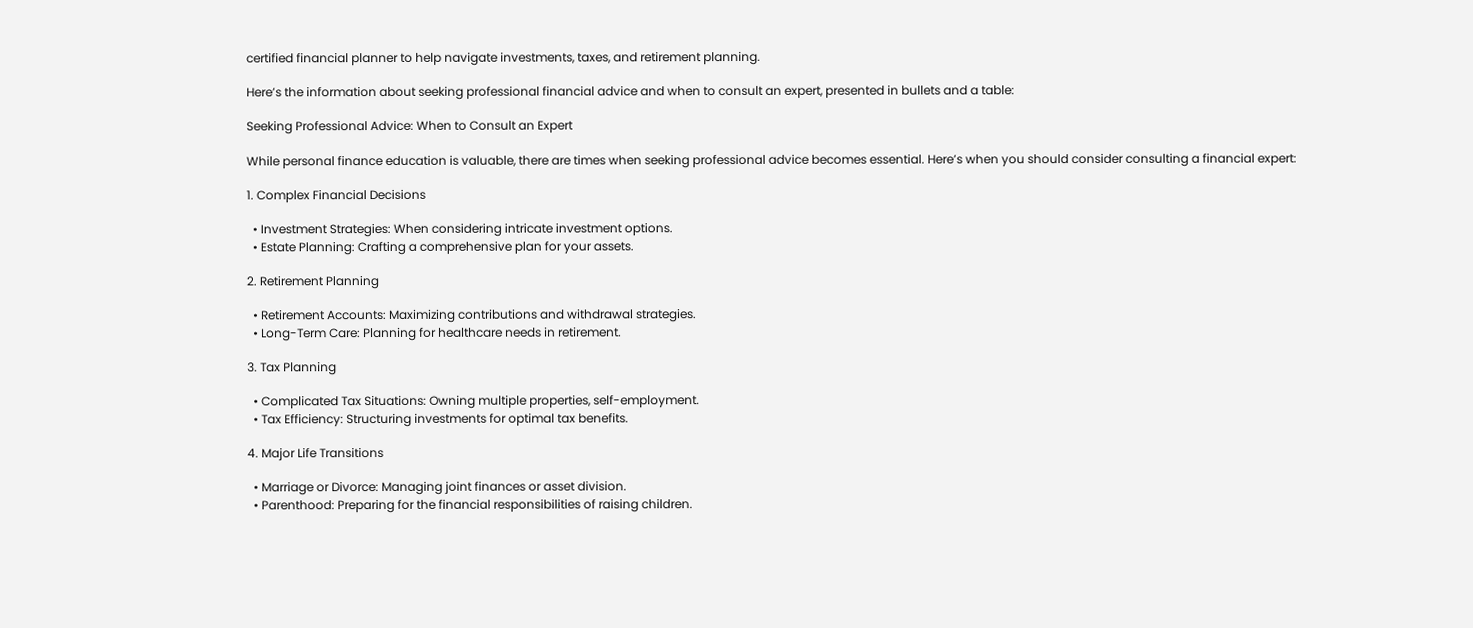certified financial planner to help navigate investments, taxes, and retirement planning.

Here’s the information about seeking professional financial advice and when to consult an expert, presented in bullets and a table:

Seeking Professional Advice: When to Consult an Expert

While personal finance education is valuable, there are times when seeking professional advice becomes essential. Here’s when you should consider consulting a financial expert:

1. Complex Financial Decisions

  • Investment Strategies: When considering intricate investment options.
  • Estate Planning: Crafting a comprehensive plan for your assets.

2. Retirement Planning

  • Retirement Accounts: Maximizing contributions and withdrawal strategies.
  • Long-Term Care: Planning for healthcare needs in retirement.

3. Tax Planning

  • Complicated Tax Situations: Owning multiple properties, self-employment.
  • Tax Efficiency: Structuring investments for optimal tax benefits.

4. Major Life Transitions

  • Marriage or Divorce: Managing joint finances or asset division.
  • Parenthood: Preparing for the financial responsibilities of raising children.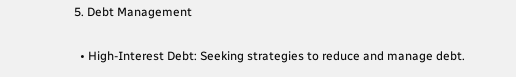5. Debt Management

  • High-Interest Debt: Seeking strategies to reduce and manage debt.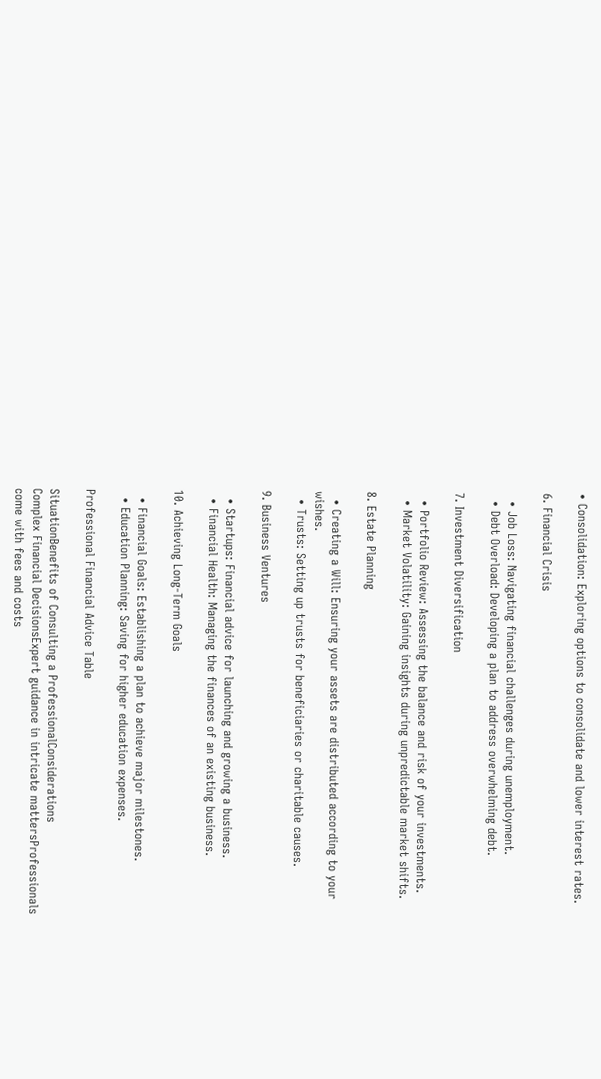• Consolidation: Exploring options to consolidate and lower interest rates.

6. Financial Crisis

  • Job Loss: Navigating financial challenges during unemployment.
  • Debt Overload: Developing a plan to address overwhelming debt.

7. Investment Diversification

  • Portfolio Review: Assessing the balance and risk of your investments.
  • Market Volatility: Gaining insights during unpredictable market shifts.

8. Estate Planning

  • Creating a Will: Ensuring your assets are distributed according to your wishes.
  • Trusts: Setting up trusts for beneficiaries or charitable causes.

9. Business Ventures

  • Startups: Financial advice for launching and growing a business.
  • Financial Health: Managing the finances of an existing business.

10. Achieving Long-Term Goals

  • Financial Goals: Establishing a plan to achieve major milestones.
  • Education Planning: Saving for higher education expenses.

Professional Financial Advice Table

SituationBenefits of Consulting a ProfessionalConsiderations
Complex Financial DecisionsExpert guidance in intricate mattersProfessionals come with fees and costs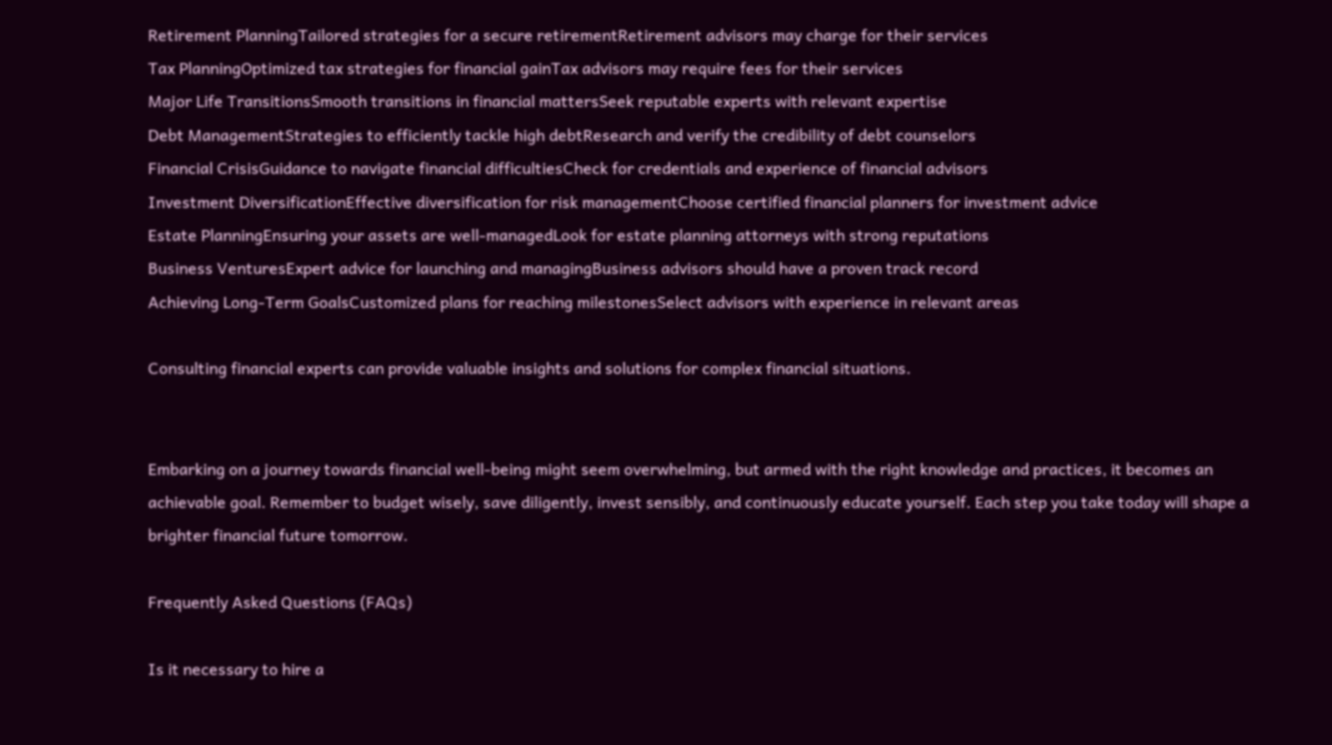Retirement PlanningTailored strategies for a secure retirementRetirement advisors may charge for their services
Tax PlanningOptimized tax strategies for financial gainTax advisors may require fees for their services
Major Life TransitionsSmooth transitions in financial mattersSeek reputable experts with relevant expertise
Debt ManagementStrategies to efficiently tackle high debtResearch and verify the credibility of debt counselors
Financial CrisisGuidance to navigate financial difficultiesCheck for credentials and experience of financial advisors
Investment DiversificationEffective diversification for risk managementChoose certified financial planners for investment advice
Estate PlanningEnsuring your assets are well-managedLook for estate planning attorneys with strong reputations
Business VenturesExpert advice for launching and managingBusiness advisors should have a proven track record
Achieving Long-Term GoalsCustomized plans for reaching milestonesSelect advisors with experience in relevant areas

Consulting financial experts can provide valuable insights and solutions for complex financial situations.


Embarking on a journey towards financial well-being might seem overwhelming, but armed with the right knowledge and practices, it becomes an achievable goal. Remember to budget wisely, save diligently, invest sensibly, and continuously educate yourself. Each step you take today will shape a brighter financial future tomorrow.

Frequently Asked Questions (FAQs)

Is it necessary to hire a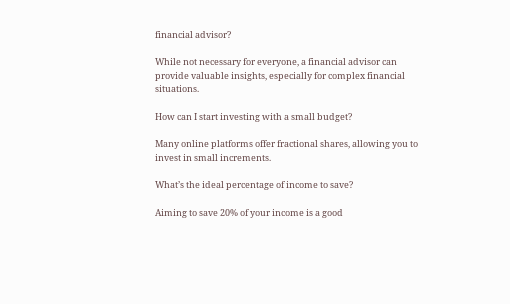financial advisor?

While not necessary for everyone, a financial advisor can provide valuable insights, especially for complex financial situations.

How can I start investing with a small budget?

Many online platforms offer fractional shares, allowing you to invest in small increments.

What’s the ideal percentage of income to save?

Aiming to save 20% of your income is a good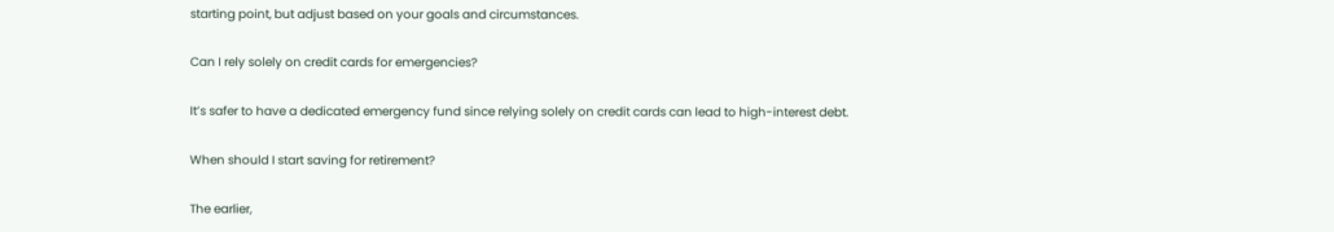starting point, but adjust based on your goals and circumstances.

Can I rely solely on credit cards for emergencies?

It’s safer to have a dedicated emergency fund since relying solely on credit cards can lead to high-interest debt.

When should I start saving for retirement?

The earlier,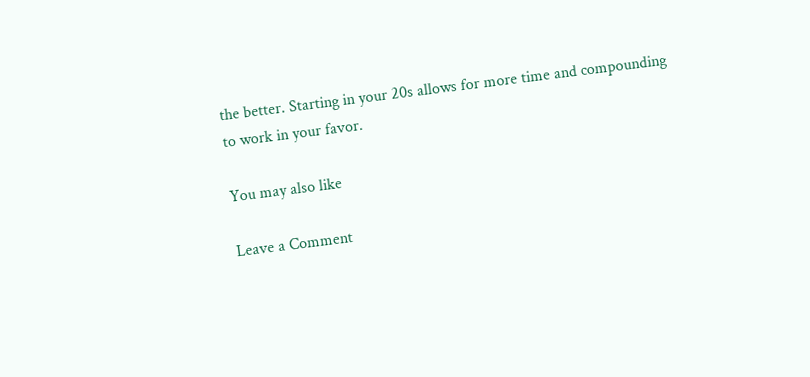the better. Starting in your 20s allows for more time and compounding to work in your favor.

You may also like

Leave a Comment